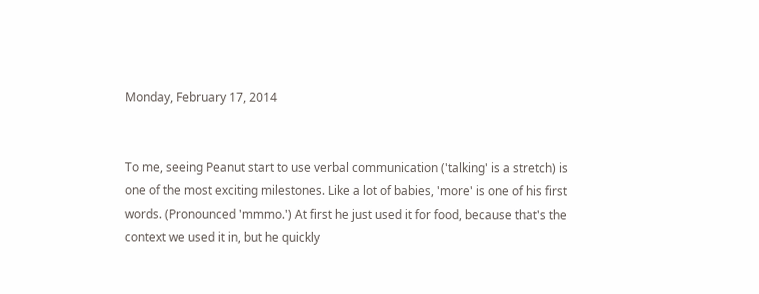Monday, February 17, 2014


To me, seeing Peanut start to use verbal communication ('talking' is a stretch) is one of the most exciting milestones. Like a lot of babies, 'more' is one of his first words. (Pronounced 'mmmo.') At first he just used it for food, because that's the context we used it in, but he quickly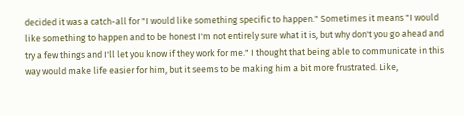decided it was a catch-all for "I would like something specific to happen." Sometimes it means "I would like something to happen and to be honest I'm not entirely sure what it is, but why don't you go ahead and try a few things and I'll let you know if they work for me." I thought that being able to communicate in this way would make life easier for him, but it seems to be making him a bit more frustrated. Like,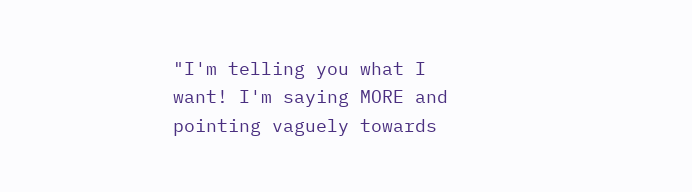"I'm telling you what I want! I'm saying MORE and pointing vaguely towards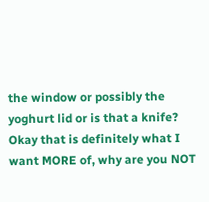the window or possibly the yoghurt lid or is that a knife? Okay that is definitely what I want MORE of, why are you NOT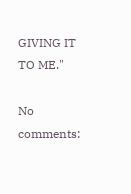GIVING IT TO ME."

No comments: